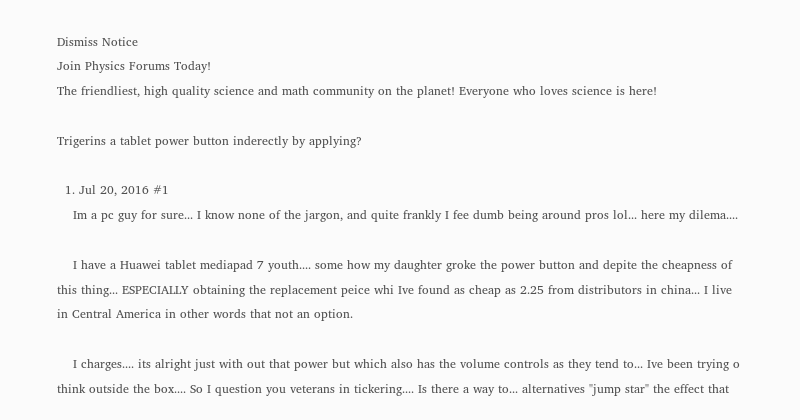Dismiss Notice
Join Physics Forums Today!
The friendliest, high quality science and math community on the planet! Everyone who loves science is here!

Trigerins a tablet power button inderectly by applying?

  1. Jul 20, 2016 #1
    Im a pc guy for sure... I know none of the jargon, and quite frankly I fee dumb being around pros lol... here my dilema....

    I have a Huawei tablet mediapad 7 youth.... some how my daughter groke the power button and depite the cheapness of this thing... ESPECIALLY obtaining the replacement peice whi Ive found as cheap as 2.25 from distributors in china... I live in Central America in other words that not an option.

    I charges.... its alright just with out that power but which also has the volume controls as they tend to... Ive been trying o think outside the box.... So I question you veterans in tickering.... Is there a way to... alternatives "jump star" the effect that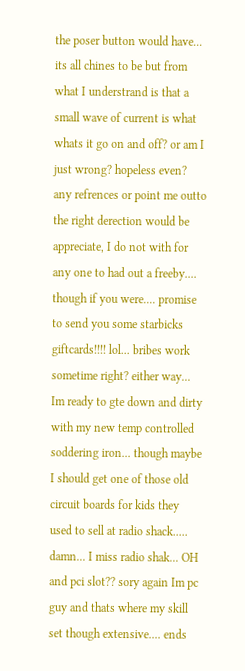the poser button would have... its all chines to be but from what I understrand is that a small wave of current is what whats it go on and off? or am I just wrong? hopeless even? any refrences or point me outto the right derection would be appreciate, I do not with for any one to had out a freeby.... though if you were.... promise to send you some starbicks giftcards!!!! lol... bribes work sometime right? either way... Im ready to gte down and dirty with my new temp controlled soddering iron... though maybe I should get one of those old circuit boards for kids they used to sell at radio shack..... damn... I miss radio shak... OH and pci slot?? sory again Im pc guy and thats where my skill set though extensive.... ends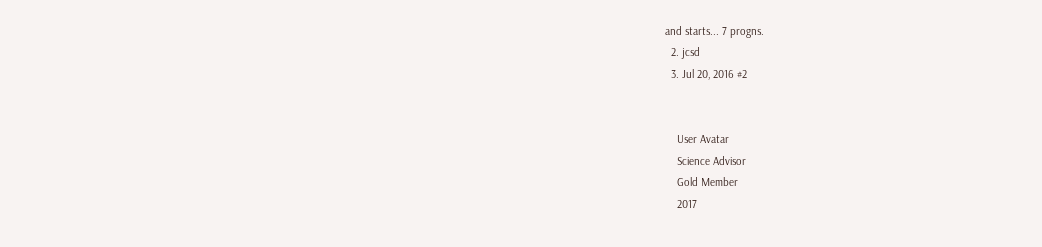and starts... 7 progns.
  2. jcsd
  3. Jul 20, 2016 #2


    User Avatar
    Science Advisor
    Gold Member
    2017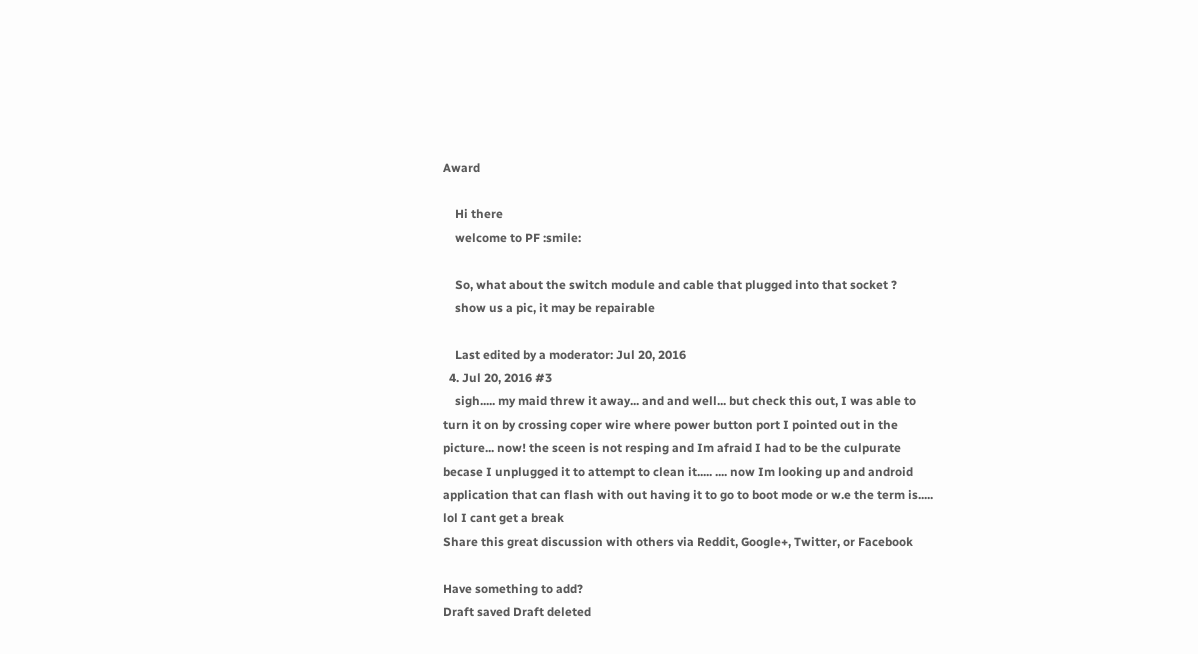Award

    Hi there
    welcome to PF :smile:

    So, what about the switch module and cable that plugged into that socket ?
    show us a pic, it may be repairable

    Last edited by a moderator: Jul 20, 2016
  4. Jul 20, 2016 #3
    sigh..... my maid threw it away... and and well... but check this out, I was able to turn it on by crossing coper wire where power button port I pointed out in the picture... now! the sceen is not resping and Im afraid I had to be the culpurate becase I unplugged it to attempt to clean it..... .... now Im looking up and android application that can flash with out having it to go to boot mode or w.e the term is..... lol I cant get a break
Share this great discussion with others via Reddit, Google+, Twitter, or Facebook

Have something to add?
Draft saved Draft deleted